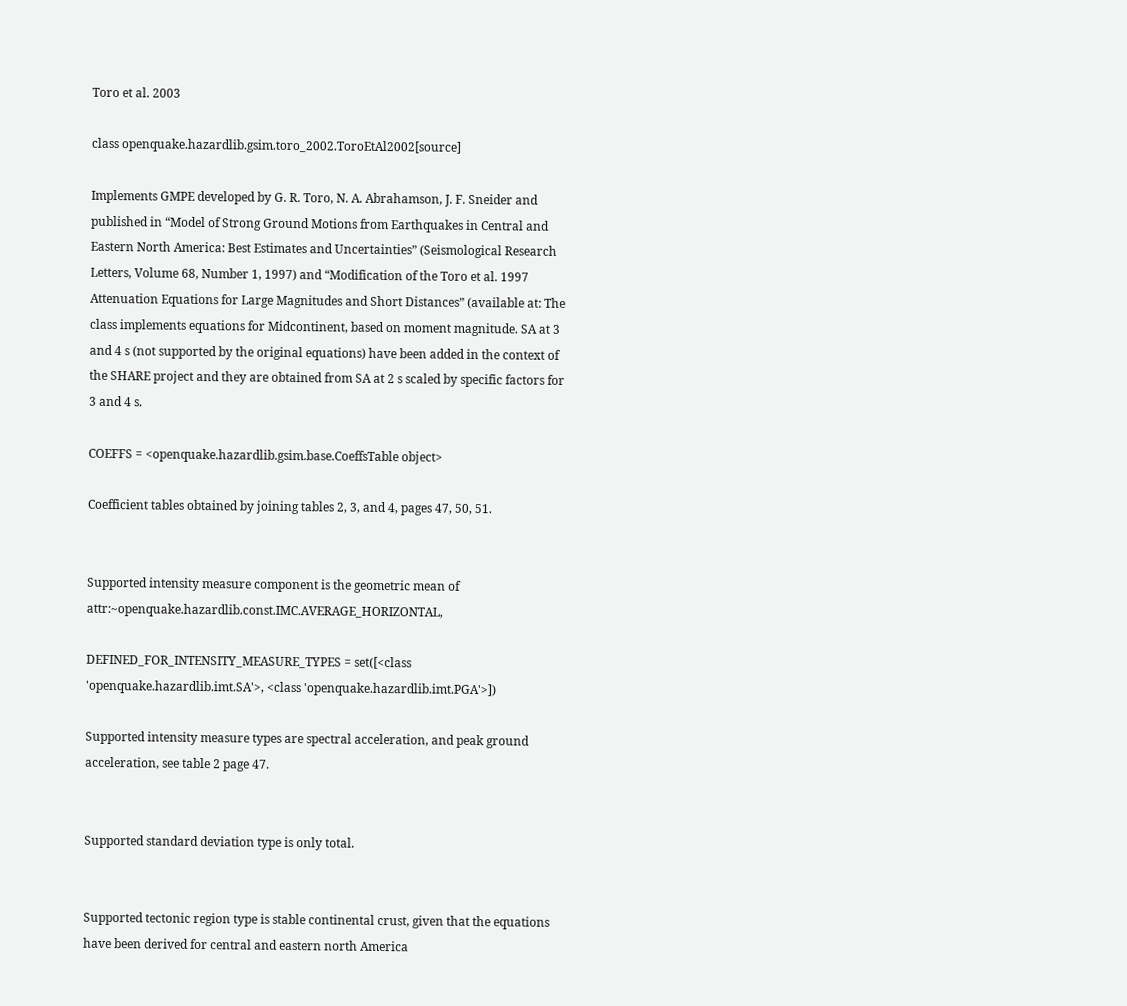Toro et al. 2003

class openquake.hazardlib.gsim.toro_2002.ToroEtAl2002[source]

Implements GMPE developed by G. R. Toro, N. A. Abrahamson, J. F. Sneider and published in “Model of Strong Ground Motions from Earthquakes in Central and Eastern North America: Best Estimates and Uncertainties” (Seismological Research Letters, Volume 68, Number 1, 1997) and “Modification of the Toro et al. 1997 Attenuation Equations for Large Magnitudes and Short Distances” (available at: The class implements equations for Midcontinent, based on moment magnitude. SA at 3 and 4 s (not supported by the original equations) have been added in the context of the SHARE project and they are obtained from SA at 2 s scaled by specific factors for 3 and 4 s.

COEFFS = <openquake.hazardlib.gsim.base.CoeffsTable object>

Coefficient tables obtained by joining tables 2, 3, and 4, pages 47, 50, 51.


Supported intensity measure component is the geometric mean of attr:~openquake.hazardlib.const.IMC.AVERAGE_HORIZONTAL,

DEFINED_FOR_INTENSITY_MEASURE_TYPES = set([<class 'openquake.hazardlib.imt.SA'>, <class 'openquake.hazardlib.imt.PGA'>])

Supported intensity measure types are spectral acceleration, and peak ground acceleration, see table 2 page 47.


Supported standard deviation type is only total.


Supported tectonic region type is stable continental crust, given that the equations have been derived for central and eastern north America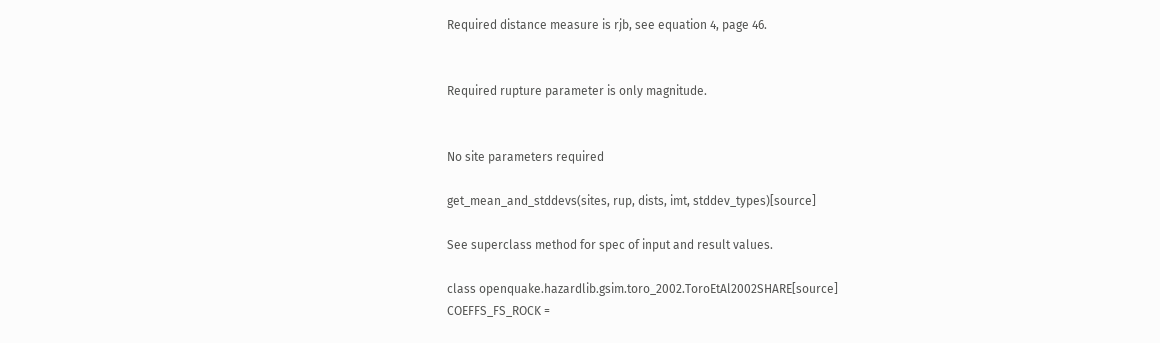Required distance measure is rjb, see equation 4, page 46.


Required rupture parameter is only magnitude.


No site parameters required

get_mean_and_stddevs(sites, rup, dists, imt, stddev_types)[source]

See superclass method for spec of input and result values.

class openquake.hazardlib.gsim.toro_2002.ToroEtAl2002SHARE[source]
COEFFS_FS_ROCK =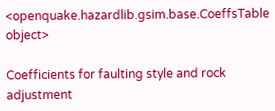<openquake.hazardlib.gsim.base.CoeffsTable object>

Coefficients for faulting style and rock adjustment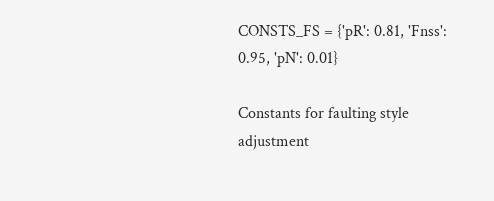CONSTS_FS = {'pR': 0.81, 'Fnss': 0.95, 'pN': 0.01}

Constants for faulting style adjustment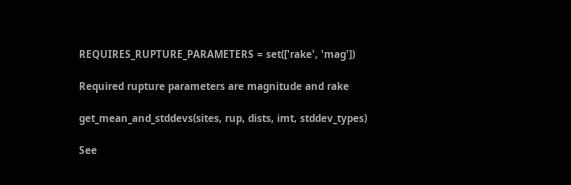REQUIRES_RUPTURE_PARAMETERS = set(['rake', 'mag'])

Required rupture parameters are magnitude and rake

get_mean_and_stddevs(sites, rup, dists, imt, stddev_types)

See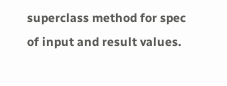superclass method for spec of input and result values.